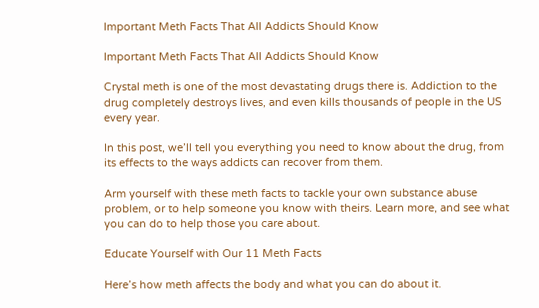Important Meth Facts That All Addicts Should Know

Important Meth Facts That All Addicts Should Know

Crystal meth is one of the most devastating drugs there is. Addiction to the drug completely destroys lives, and even kills thousands of people in the US every year.

In this post, we’ll tell you everything you need to know about the drug, from its effects to the ways addicts can recover from them.

Arm yourself with these meth facts to tackle your own substance abuse problem, or to help someone you know with theirs. Learn more, and see what you can do to help those you care about.

Educate Yourself with Our 11 Meth Facts

Here’s how meth affects the body and what you can do about it.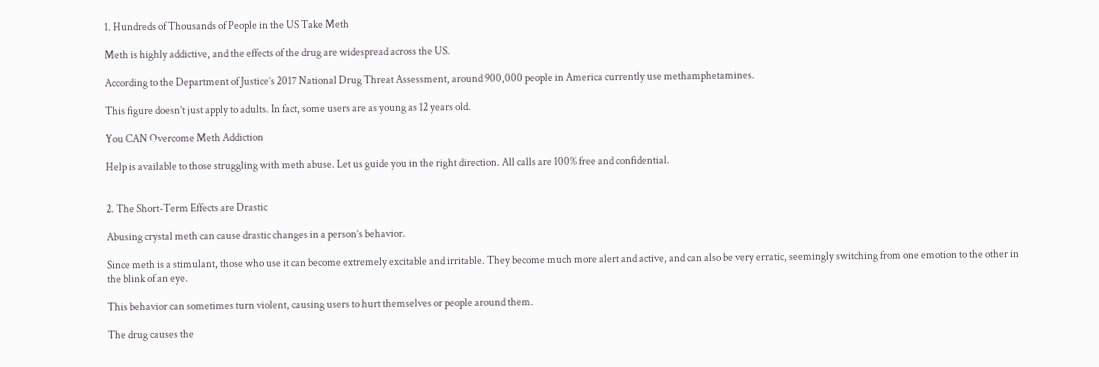1. Hundreds of Thousands of People in the US Take Meth

Meth is highly addictive, and the effects of the drug are widespread across the US.

According to the Department of Justice’s 2017 National Drug Threat Assessment, around 900,000 people in America currently use methamphetamines.

This figure doesn’t just apply to adults. In fact, some users are as young as 12 years old.

You CAN Overcome Meth Addiction

Help is available to those struggling with meth abuse. Let us guide you in the right direction. All calls are 100% free and confidential.


2. The Short-Term Effects are Drastic

Abusing crystal meth can cause drastic changes in a person’s behavior.

Since meth is a stimulant, those who use it can become extremely excitable and irritable. They become much more alert and active, and can also be very erratic, seemingly switching from one emotion to the other in the blink of an eye.

This behavior can sometimes turn violent, causing users to hurt themselves or people around them.

The drug causes the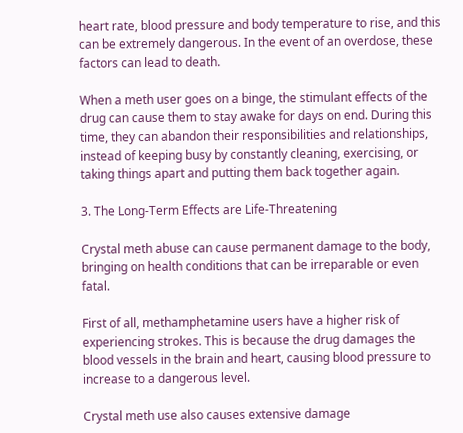heart rate, blood pressure and body temperature to rise, and this can be extremely dangerous. In the event of an overdose, these factors can lead to death.

When a meth user goes on a binge, the stimulant effects of the drug can cause them to stay awake for days on end. During this time, they can abandon their responsibilities and relationships, instead of keeping busy by constantly cleaning, exercising, or taking things apart and putting them back together again.

3. The Long-Term Effects are Life-Threatening

Crystal meth abuse can cause permanent damage to the body, bringing on health conditions that can be irreparable or even fatal.

First of all, methamphetamine users have a higher risk of experiencing strokes. This is because the drug damages the blood vessels in the brain and heart, causing blood pressure to increase to a dangerous level.

Crystal meth use also causes extensive damage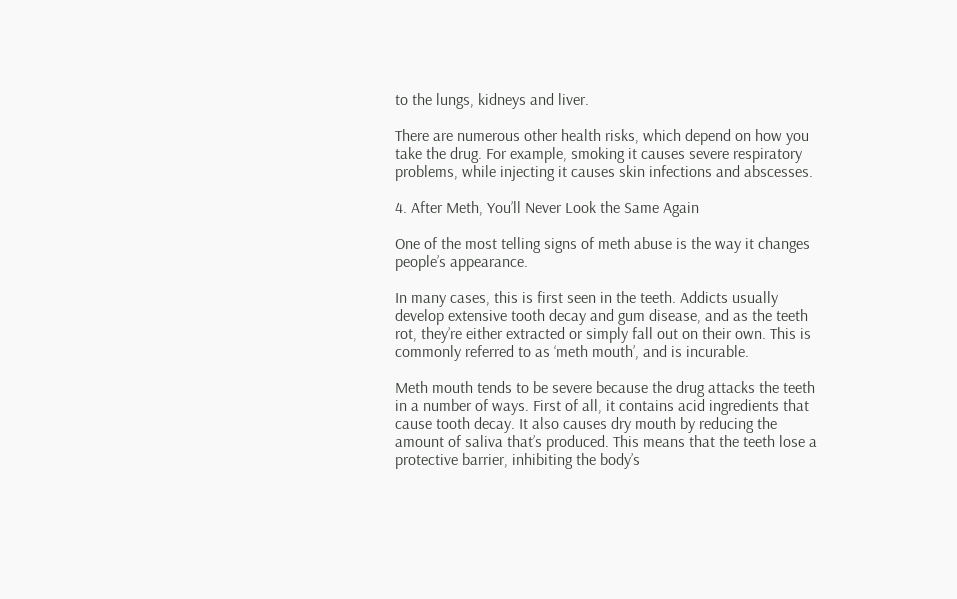to the lungs, kidneys and liver.

There are numerous other health risks, which depend on how you take the drug. For example, smoking it causes severe respiratory problems, while injecting it causes skin infections and abscesses.

4. After Meth, You’ll Never Look the Same Again

One of the most telling signs of meth abuse is the way it changes people’s appearance.

In many cases, this is first seen in the teeth. Addicts usually develop extensive tooth decay and gum disease, and as the teeth rot, they’re either extracted or simply fall out on their own. This is commonly referred to as ‘meth mouth’, and is incurable.

Meth mouth tends to be severe because the drug attacks the teeth in a number of ways. First of all, it contains acid ingredients that cause tooth decay. It also causes dry mouth by reducing the amount of saliva that’s produced. This means that the teeth lose a protective barrier, inhibiting the body’s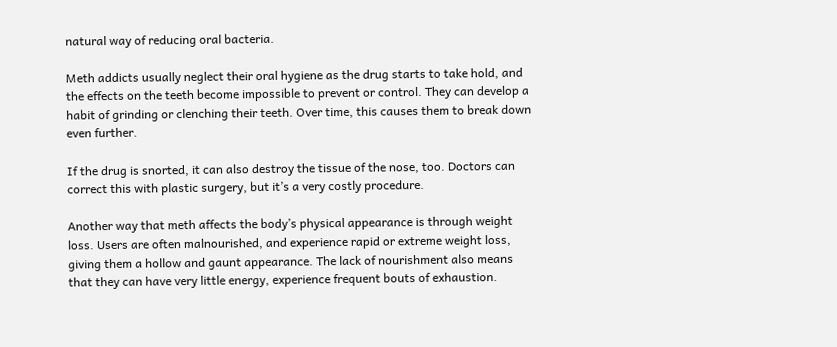natural way of reducing oral bacteria.

Meth addicts usually neglect their oral hygiene as the drug starts to take hold, and the effects on the teeth become impossible to prevent or control. They can develop a habit of grinding or clenching their teeth. Over time, this causes them to break down even further.

If the drug is snorted, it can also destroy the tissue of the nose, too. Doctors can correct this with plastic surgery, but it’s a very costly procedure.

Another way that meth affects the body’s physical appearance is through weight loss. Users are often malnourished, and experience rapid or extreme weight loss, giving them a hollow and gaunt appearance. The lack of nourishment also means that they can have very little energy, experience frequent bouts of exhaustion.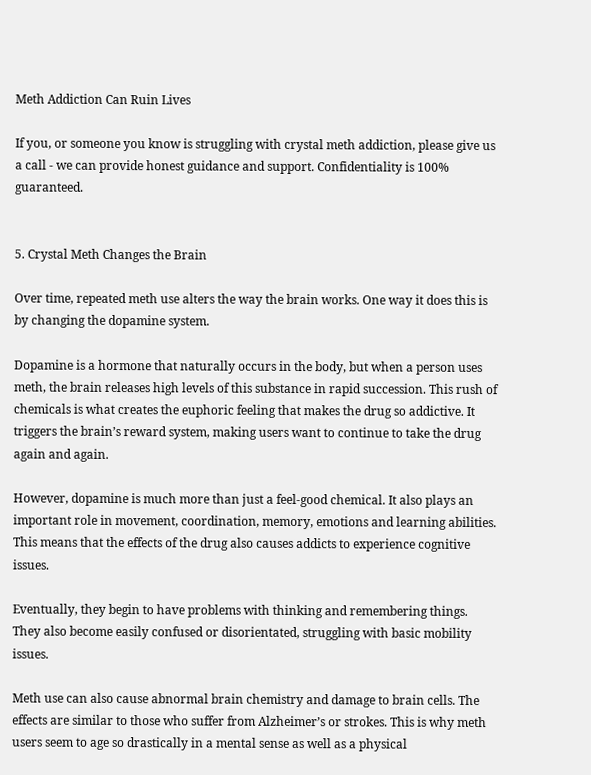Meth Addiction Can Ruin Lives

If you, or someone you know is struggling with crystal meth addiction, please give us a call - we can provide honest guidance and support. Confidentiality is 100% guaranteed.


5. Crystal Meth Changes the Brain

Over time, repeated meth use alters the way the brain works. One way it does this is by changing the dopamine system.

Dopamine is a hormone that naturally occurs in the body, but when a person uses meth, the brain releases high levels of this substance in rapid succession. This rush of chemicals is what creates the euphoric feeling that makes the drug so addictive. It triggers the brain’s reward system, making users want to continue to take the drug again and again.

However, dopamine is much more than just a feel-good chemical. It also plays an important role in movement, coordination, memory, emotions and learning abilities. This means that the effects of the drug also causes addicts to experience cognitive issues.

Eventually, they begin to have problems with thinking and remembering things. They also become easily confused or disorientated, struggling with basic mobility issues.

Meth use can also cause abnormal brain chemistry and damage to brain cells. The effects are similar to those who suffer from Alzheimer’s or strokes. This is why meth users seem to age so drastically in a mental sense as well as a physical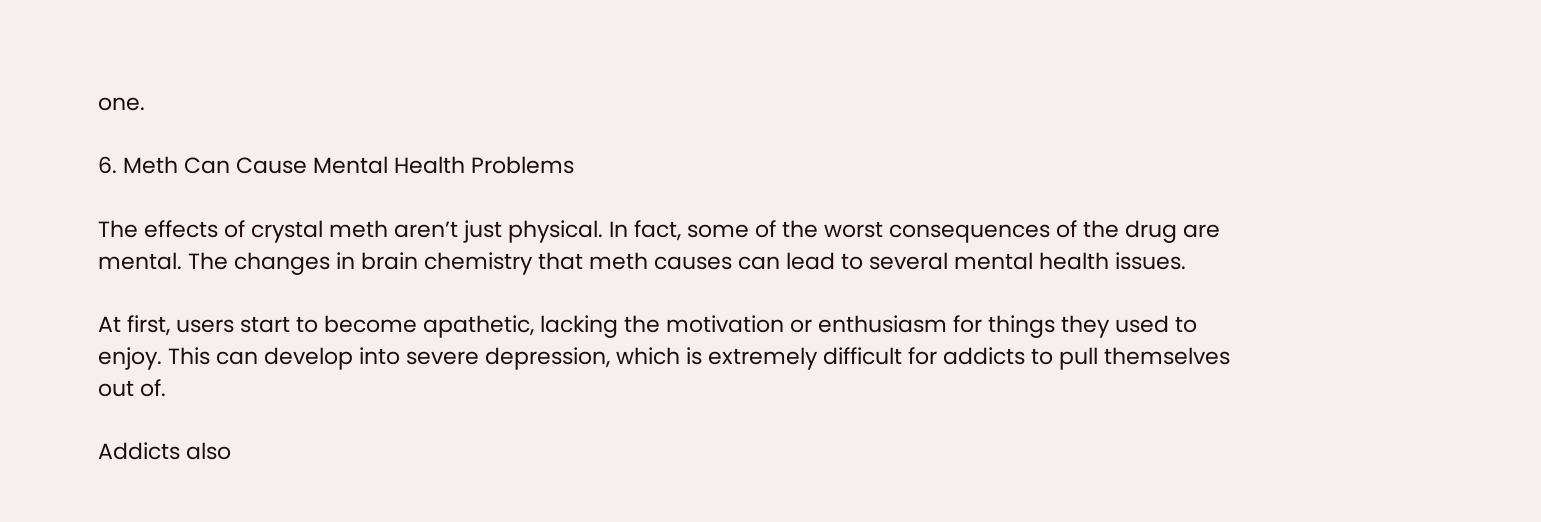one.

6. Meth Can Cause Mental Health Problems

The effects of crystal meth aren’t just physical. In fact, some of the worst consequences of the drug are mental. The changes in brain chemistry that meth causes can lead to several mental health issues.

At first, users start to become apathetic, lacking the motivation or enthusiasm for things they used to enjoy. This can develop into severe depression, which is extremely difficult for addicts to pull themselves out of.

Addicts also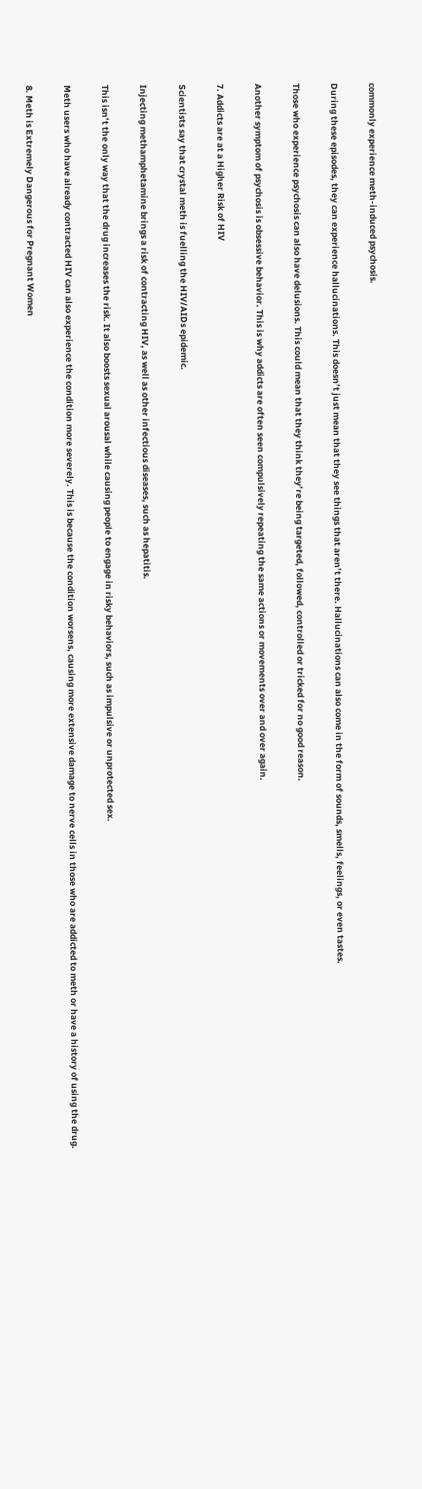commonly experience meth-induced psychosis.

During these episodes, they can experience hallucinations. This doesn’t just mean that they see things that aren’t there. Hallucinations can also come in the form of sounds, smells, feelings, or even tastes.

Those who experience psychosis can also have delusions. This could mean that they think they’re being targeted, followed, controlled or tricked for no good reason.

Another symptom of psychosis is obsessive behavior. This is why addicts are often seen compulsively repeating the same actions or movements over and over again.

7. Addicts are at a Higher Risk of HIV

Scientists say that crystal meth is fuelling the HIV/AIDs epidemic.

Injecting methamphetamine brings a risk of contracting HIV, as well as other infectious diseases, such as hepatitis.

This isn’t the only way that the drug increases the risk. It also boosts sexual arousal while causing people to engage in risky behaviors, such as impulsive or unprotected sex.

Meth users who have already contracted HIV can also experience the condition more severely. This is because the condition worsens, causing more extensive damage to nerve cells in those who are addicted to meth or have a history of using the drug.

8. Meth is Extremely Dangerous for Pregnant Women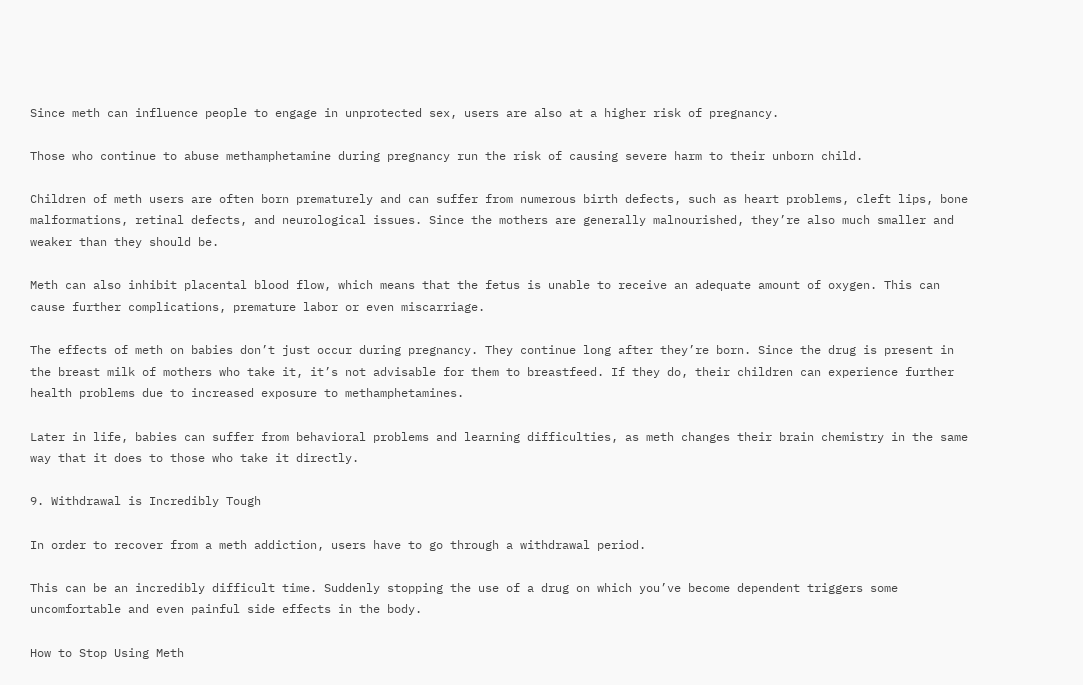Since meth can influence people to engage in unprotected sex, users are also at a higher risk of pregnancy.

Those who continue to abuse methamphetamine during pregnancy run the risk of causing severe harm to their unborn child.

Children of meth users are often born prematurely and can suffer from numerous birth defects, such as heart problems, cleft lips, bone malformations, retinal defects, and neurological issues. Since the mothers are generally malnourished, they’re also much smaller and weaker than they should be.

Meth can also inhibit placental blood flow, which means that the fetus is unable to receive an adequate amount of oxygen. This can cause further complications, premature labor or even miscarriage.

The effects of meth on babies don’t just occur during pregnancy. They continue long after they’re born. Since the drug is present in the breast milk of mothers who take it, it’s not advisable for them to breastfeed. If they do, their children can experience further health problems due to increased exposure to methamphetamines.

Later in life, babies can suffer from behavioral problems and learning difficulties, as meth changes their brain chemistry in the same way that it does to those who take it directly.

9. Withdrawal is Incredibly Tough

In order to recover from a meth addiction, users have to go through a withdrawal period.

This can be an incredibly difficult time. Suddenly stopping the use of a drug on which you’ve become dependent triggers some uncomfortable and even painful side effects in the body.

How to Stop Using Meth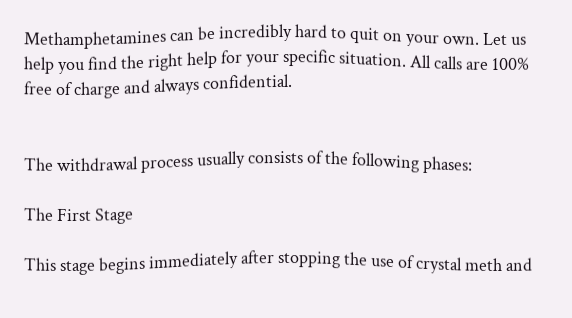Methamphetamines can be incredibly hard to quit on your own. Let us help you find the right help for your specific situation. All calls are 100% free of charge and always confidential.


The withdrawal process usually consists of the following phases:

The First Stage

This stage begins immediately after stopping the use of crystal meth and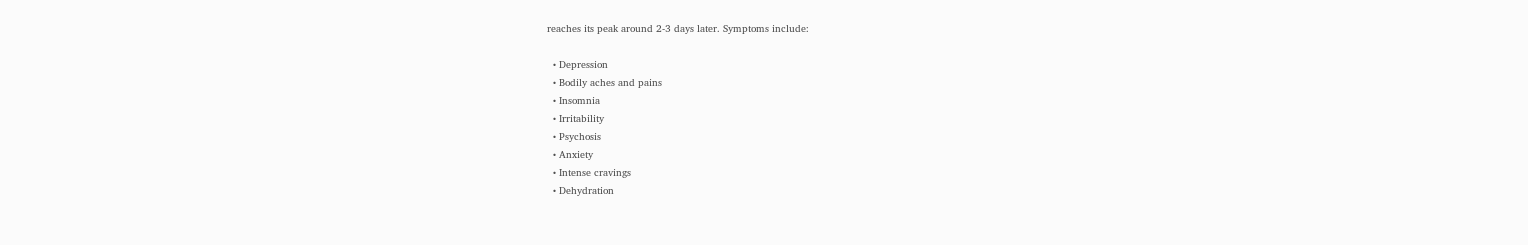reaches its peak around 2-3 days later. Symptoms include:

  • Depression
  • Bodily aches and pains
  • Insomnia
  • Irritability
  • Psychosis
  • Anxiety
  • Intense cravings
  • Dehydration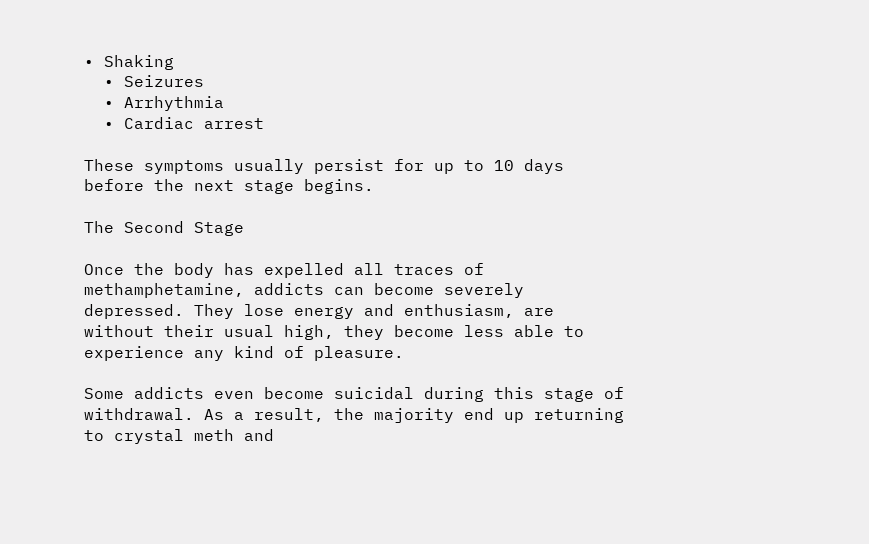• Shaking
  • Seizures
  • Arrhythmia
  • Cardiac arrest

These symptoms usually persist for up to 10 days before the next stage begins.

The Second Stage

Once the body has expelled all traces of methamphetamine, addicts can become severely depressed. They lose energy and enthusiasm, are without their usual high, they become less able to experience any kind of pleasure.

Some addicts even become suicidal during this stage of withdrawal. As a result, the majority end up returning to crystal meth and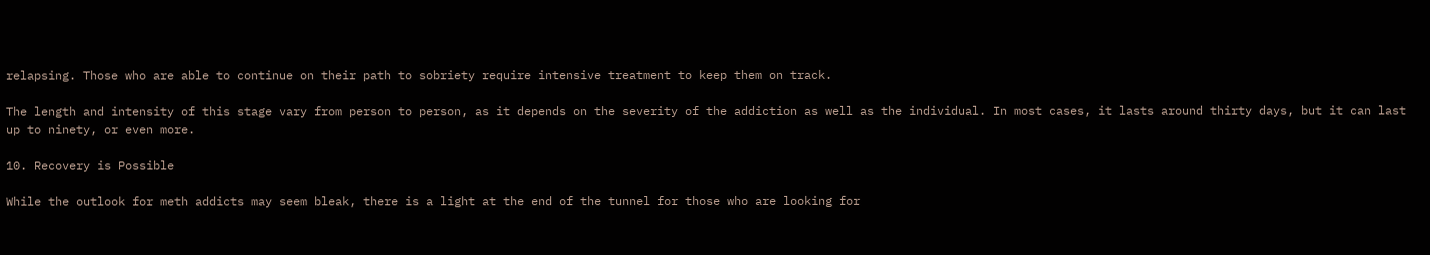relapsing. Those who are able to continue on their path to sobriety require intensive treatment to keep them on track.

The length and intensity of this stage vary from person to person, as it depends on the severity of the addiction as well as the individual. In most cases, it lasts around thirty days, but it can last up to ninety, or even more.

10. Recovery is Possible

While the outlook for meth addicts may seem bleak, there is a light at the end of the tunnel for those who are looking for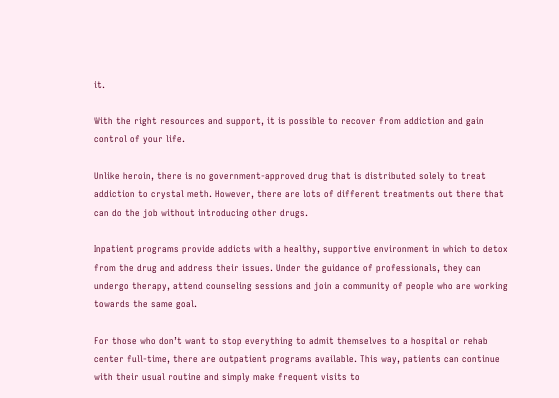it.

With the right resources and support, it is possible to recover from addiction and gain control of your life.

Unlike heroin, there is no government-approved drug that is distributed solely to treat addiction to crystal meth. However, there are lots of different treatments out there that can do the job without introducing other drugs.

Inpatient programs provide addicts with a healthy, supportive environment in which to detox from the drug and address their issues. Under the guidance of professionals, they can undergo therapy, attend counseling sessions and join a community of people who are working towards the same goal.

For those who don’t want to stop everything to admit themselves to a hospital or rehab center full-time, there are outpatient programs available. This way, patients can continue with their usual routine and simply make frequent visits to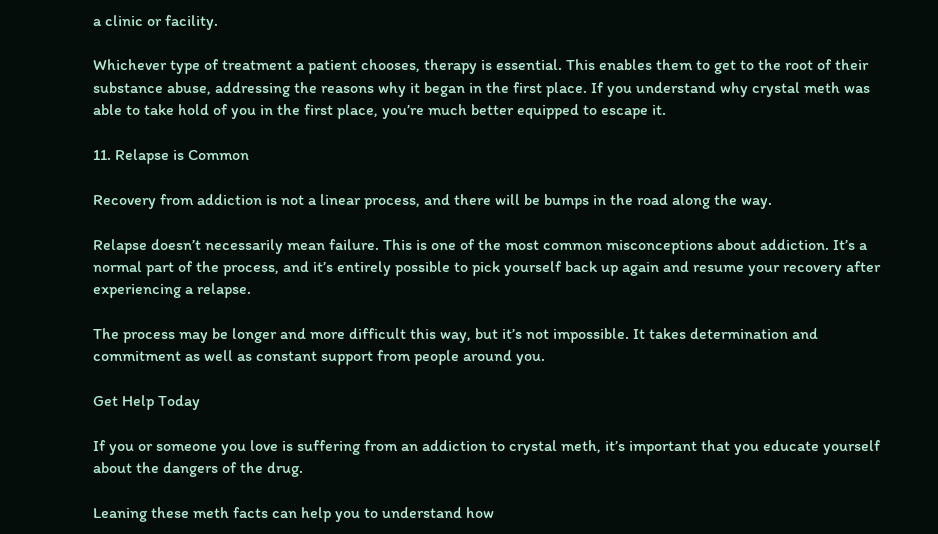a clinic or facility.

Whichever type of treatment a patient chooses, therapy is essential. This enables them to get to the root of their substance abuse, addressing the reasons why it began in the first place. If you understand why crystal meth was able to take hold of you in the first place, you’re much better equipped to escape it.

11. Relapse is Common

Recovery from addiction is not a linear process, and there will be bumps in the road along the way.

Relapse doesn’t necessarily mean failure. This is one of the most common misconceptions about addiction. It’s a normal part of the process, and it’s entirely possible to pick yourself back up again and resume your recovery after experiencing a relapse.

The process may be longer and more difficult this way, but it’s not impossible. It takes determination and commitment as well as constant support from people around you.

Get Help Today

If you or someone you love is suffering from an addiction to crystal meth, it’s important that you educate yourself about the dangers of the drug.

Leaning these meth facts can help you to understand how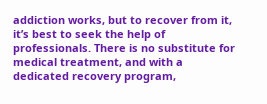addiction works, but to recover from it, it’s best to seek the help of professionals. There is no substitute for medical treatment, and with a dedicated recovery program,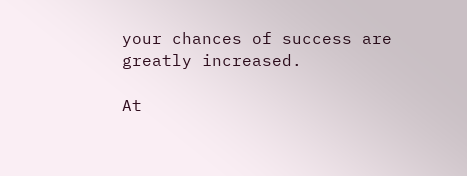your chances of success are greatly increased.

At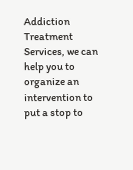Addiction Treatment Services, we can help you to organize an intervention to put a stop to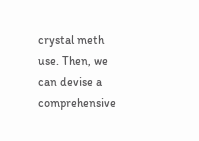crystal meth use. Then, we can devise a comprehensive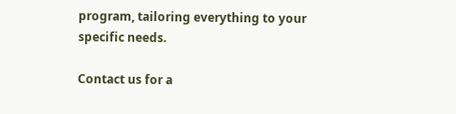program, tailoring everything to your specific needs.

Contact us for a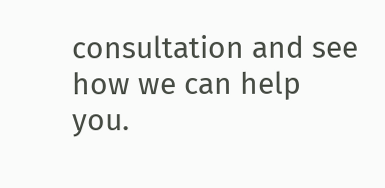consultation and see how we can help you.